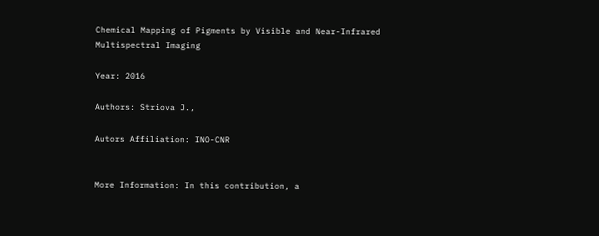Chemical Mapping of Pigments by Visible and Near-Infrared Multispectral Imaging

Year: 2016

Authors: Striova J.,

Autors Affiliation: INO-CNR


More Information: In this contribution, a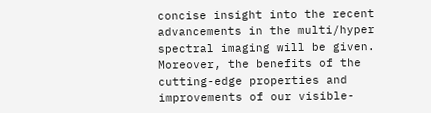concise insight into the recent advancements in the multi/hyper spectral imaging will be given. Moreover, the benefits of the cutting-edge properties and improvements of our visible-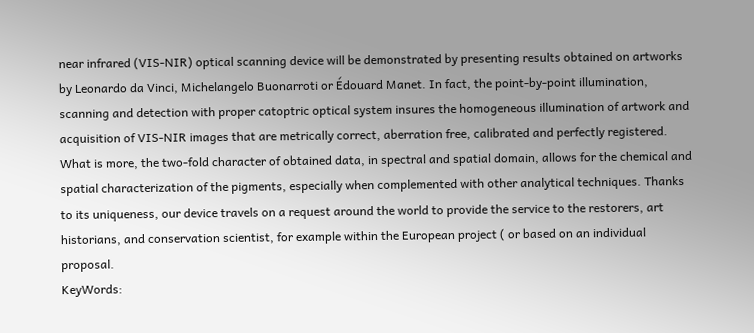near infrared (VIS-NIR) optical scanning device will be demonstrated by presenting results obtained on artworks by Leonardo da Vinci, Michelangelo Buonarroti or Édouard Manet. In fact, the point-by-point illumination, scanning and detection with proper catoptric optical system insures the homogeneous illumination of artwork and acquisition of VIS-NIR images that are metrically correct, aberration free, calibrated and perfectly registered. What is more, the two-fold character of obtained data, in spectral and spatial domain, allows for the chemical and spatial characterization of the pigments, especially when complemented with other analytical techniques. Thanks to its uniqueness, our device travels on a request around the world to provide the service to the restorers, art historians, and conservation scientist, for example within the European project ( or based on an individual proposal.
KeyWords: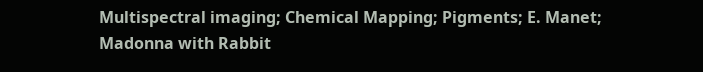Multispectral imaging; Chemical Mapping; Pigments; E. Manet; Madonna with Rabbit